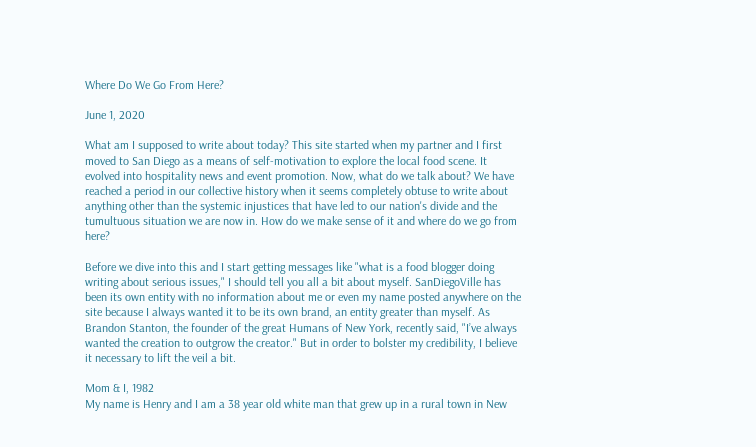Where Do We Go From Here?

June 1, 2020

What am I supposed to write about today? This site started when my partner and I first moved to San Diego as a means of self-motivation to explore the local food scene. It evolved into hospitality news and event promotion. Now, what do we talk about? We have reached a period in our collective history when it seems completely obtuse to write about anything other than the systemic injustices that have led to our nation's divide and the tumultuous situation we are now in. How do we make sense of it and where do we go from here?

Before we dive into this and I start getting messages like "what is a food blogger doing writing about serious issues," I should tell you all a bit about myself. SanDiegoVille has been its own entity with no information about me or even my name posted anywhere on the site because I always wanted it to be its own brand, an entity greater than myself. As Brandon Stanton, the founder of the great Humans of New York, recently said, "I’ve always wanted the creation to outgrow the creator." But in order to bolster my credibility, I believe it necessary to lift the veil a bit.

Mom & I, 1982
My name is Henry and I am a 38 year old white man that grew up in a rural town in New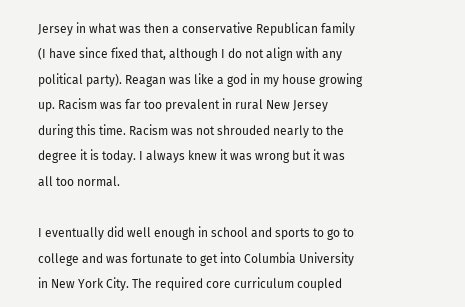Jersey in what was then a conservative Republican family (I have since fixed that, although I do not align with any political party). Reagan was like a god in my house growing up. Racism was far too prevalent in rural New Jersey during this time. Racism was not shrouded nearly to the degree it is today. I always knew it was wrong but it was all too normal.

I eventually did well enough in school and sports to go to college and was fortunate to get into Columbia University in New York City. The required core curriculum coupled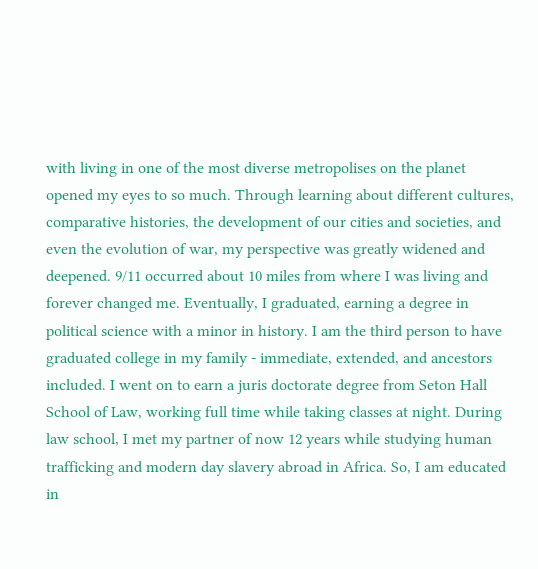with living in one of the most diverse metropolises on the planet opened my eyes to so much. Through learning about different cultures, comparative histories, the development of our cities and societies, and even the evolution of war, my perspective was greatly widened and deepened. 9/11 occurred about 10 miles from where I was living and forever changed me. Eventually, I graduated, earning a degree in political science with a minor in history. I am the third person to have graduated college in my family - immediate, extended, and ancestors included. I went on to earn a juris doctorate degree from Seton Hall School of Law, working full time while taking classes at night. During law school, I met my partner of now 12 years while studying human trafficking and modern day slavery abroad in Africa. So, I am educated in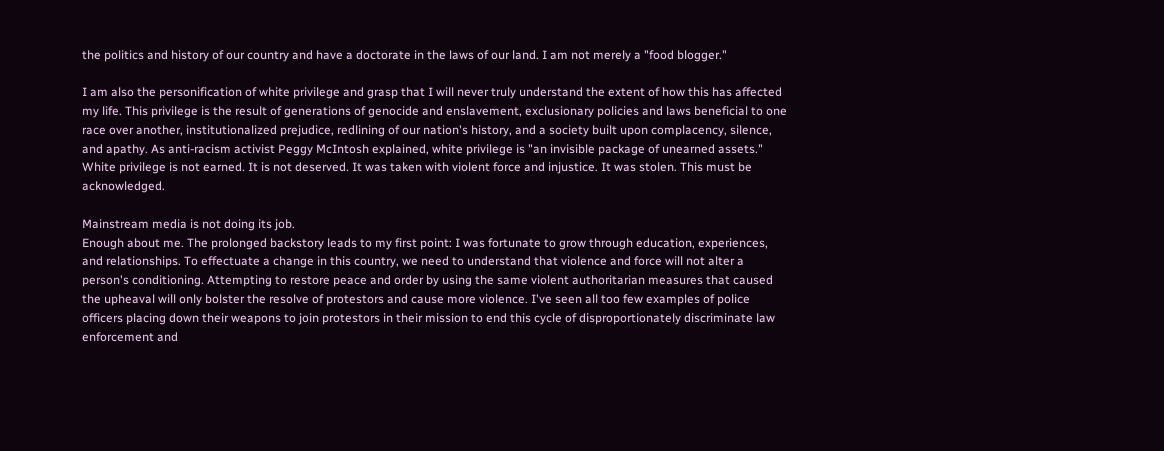the politics and history of our country and have a doctorate in the laws of our land. I am not merely a "food blogger."

I am also the personification of white privilege and grasp that I will never truly understand the extent of how this has affected my life. This privilege is the result of generations of genocide and enslavement, exclusionary policies and laws beneficial to one race over another, institutionalized prejudice, redlining of our nation's history, and a society built upon complacency, silence, and apathy. As anti-racism activist Peggy McIntosh explained, white privilege is "an invisible package of unearned assets." White privilege is not earned. It is not deserved. It was taken with violent force and injustice. It was stolen. This must be acknowledged.

Mainstream media is not doing its job.
Enough about me. The prolonged backstory leads to my first point: I was fortunate to grow through education, experiences, and relationships. To effectuate a change in this country, we need to understand that violence and force will not alter a person's conditioning. Attempting to restore peace and order by using the same violent authoritarian measures that caused the upheaval will only bolster the resolve of protestors and cause more violence. I've seen all too few examples of police officers placing down their weapons to join protestors in their mission to end this cycle of disproportionately discriminate law enforcement and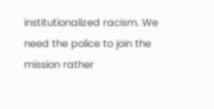institutionalized racism. We need the police to join the mission rather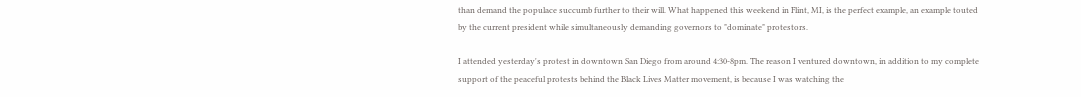than demand the populace succumb further to their will. What happened this weekend in Flint, MI, is the perfect example, an example touted by the current president while simultaneously demanding governors to "dominate" protestors.

I attended yesterday's protest in downtown San Diego from around 4:30-8pm. The reason I ventured downtown, in addition to my complete support of the peaceful protests behind the Black Lives Matter movement, is because I was watching the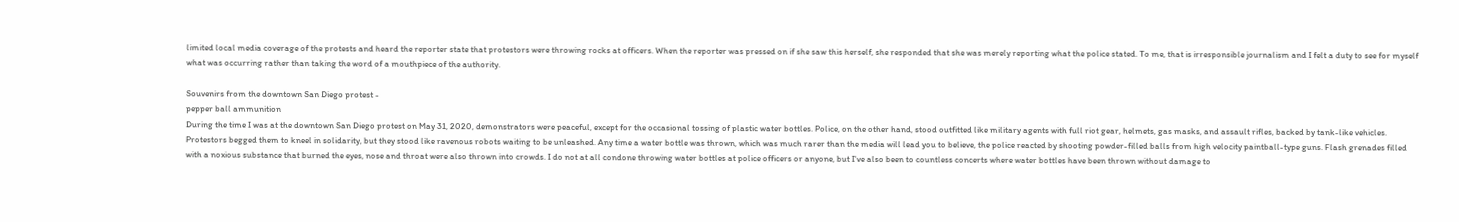limited local media coverage of the protests and heard the reporter state that protestors were throwing rocks at officers. When the reporter was pressed on if she saw this herself, she responded that she was merely reporting what the police stated. To me, that is irresponsible journalism and I felt a duty to see for myself what was occurring rather than taking the word of a mouthpiece of the authority.

Souvenirs from the downtown San Diego protest -
pepper ball ammunition
During the time I was at the downtown San Diego protest on May 31, 2020, demonstrators were peaceful, except for the occasional tossing of plastic water bottles. Police, on the other hand, stood outfitted like military agents with full riot gear, helmets, gas masks, and assault rifles, backed by tank-like vehicles. Protestors begged them to kneel in solidarity, but they stood like ravenous robots waiting to be unleashed. Any time a water bottle was thrown, which was much rarer than the media will lead you to believe, the police reacted by shooting powder-filled balls from high velocity paintball-type guns. Flash grenades filled with a noxious substance that burned the eyes, nose and throat were also thrown into crowds. I do not at all condone throwing water bottles at police officers or anyone, but I've also been to countless concerts where water bottles have been thrown without damage to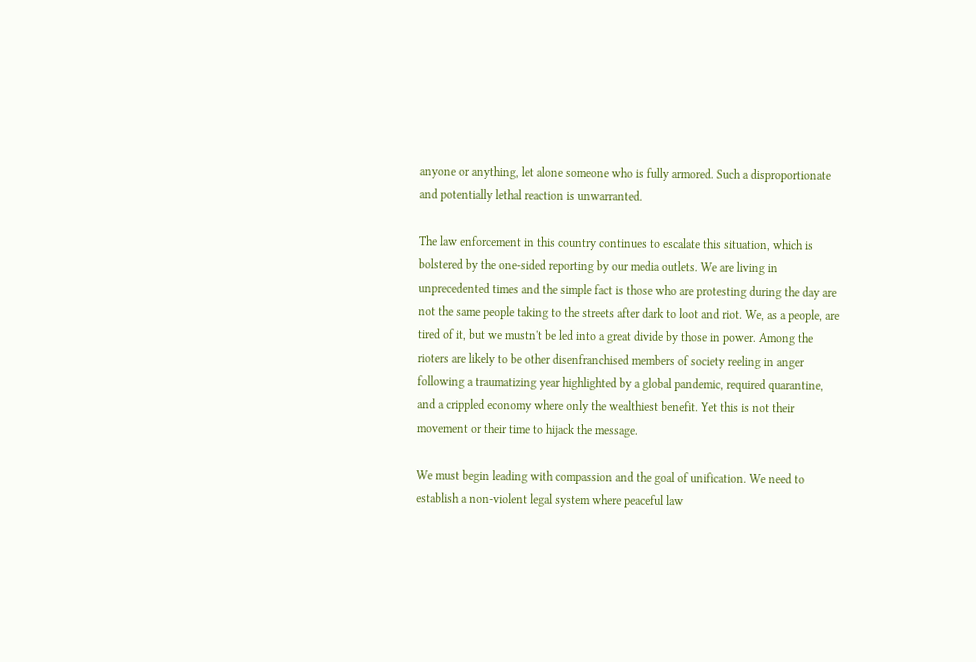anyone or anything, let alone someone who is fully armored. Such a disproportionate and potentially lethal reaction is unwarranted.

The law enforcement in this country continues to escalate this situation, which is bolstered by the one-sided reporting by our media outlets. We are living in unprecedented times and the simple fact is those who are protesting during the day are not the same people taking to the streets after dark to loot and riot. We, as a people, are tired of it, but we mustn't be led into a great divide by those in power. Among the rioters are likely to be other disenfranchised members of society reeling in anger following a traumatizing year highlighted by a global pandemic, required quarantine, and a crippled economy where only the wealthiest benefit. Yet this is not their movement or their time to hijack the message.

We must begin leading with compassion and the goal of unification. We need to establish a non-violent legal system where peaceful law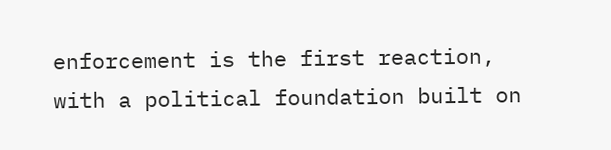enforcement is the first reaction, with a political foundation built on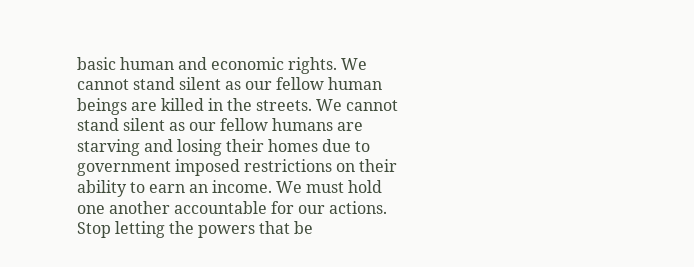basic human and economic rights. We cannot stand silent as our fellow human beings are killed in the streets. We cannot stand silent as our fellow humans are starving and losing their homes due to government imposed restrictions on their ability to earn an income. We must hold one another accountable for our actions. Stop letting the powers that be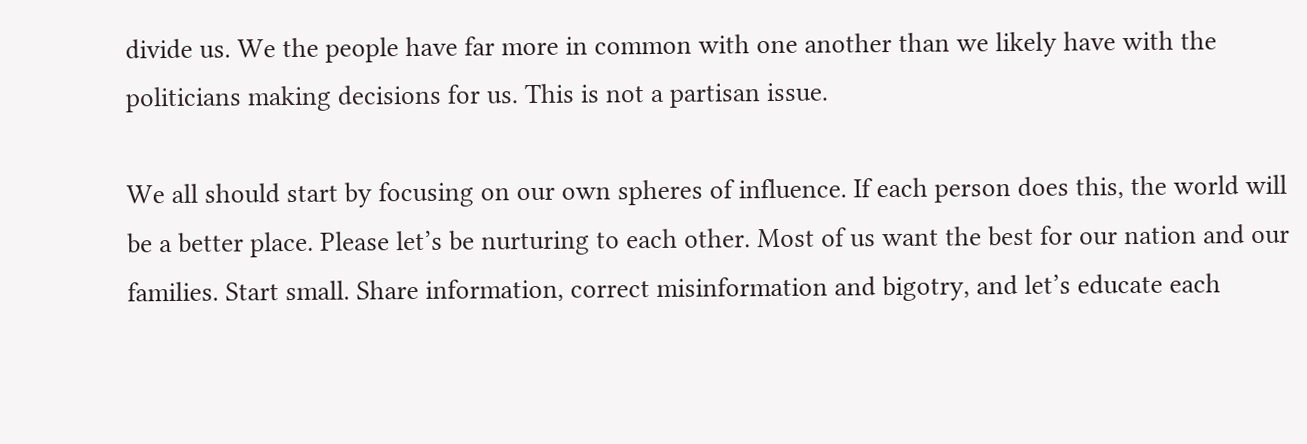divide us. We the people have far more in common with one another than we likely have with the politicians making decisions for us. This is not a partisan issue.

We all should start by focusing on our own spheres of influence. If each person does this, the world will be a better place. Please let’s be nurturing to each other. Most of us want the best for our nation and our families. Start small. Share information, correct misinformation and bigotry, and let’s educate each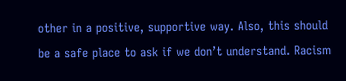other in a positive, supportive way. Also, this should be a safe place to ask if we don’t understand. Racism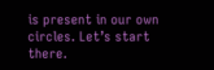is present in our own circles. Let’s start there.